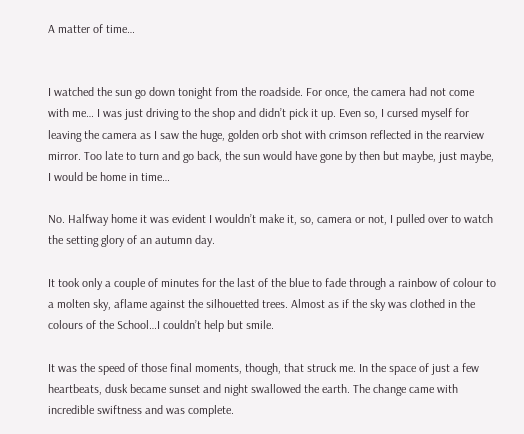A matter of time…


I watched the sun go down tonight from the roadside. For once, the camera had not come with me… I was just driving to the shop and didn’t pick it up. Even so, I cursed myself for leaving the camera as I saw the huge, golden orb shot with crimson reflected in the rearview mirror. Too late to turn and go back, the sun would have gone by then but maybe, just maybe, I would be home in time…

No. Halfway home it was evident I wouldn’t make it, so, camera or not, I pulled over to watch the setting glory of an autumn day.

It took only a couple of minutes for the last of the blue to fade through a rainbow of colour to a molten sky, aflame against the silhouetted trees. Almost as if the sky was clothed in the colours of the School…I couldn’t help but smile.

It was the speed of those final moments, though, that struck me. In the space of just a few heartbeats, dusk became sunset and night swallowed the earth. The change came with incredible swiftness and was complete.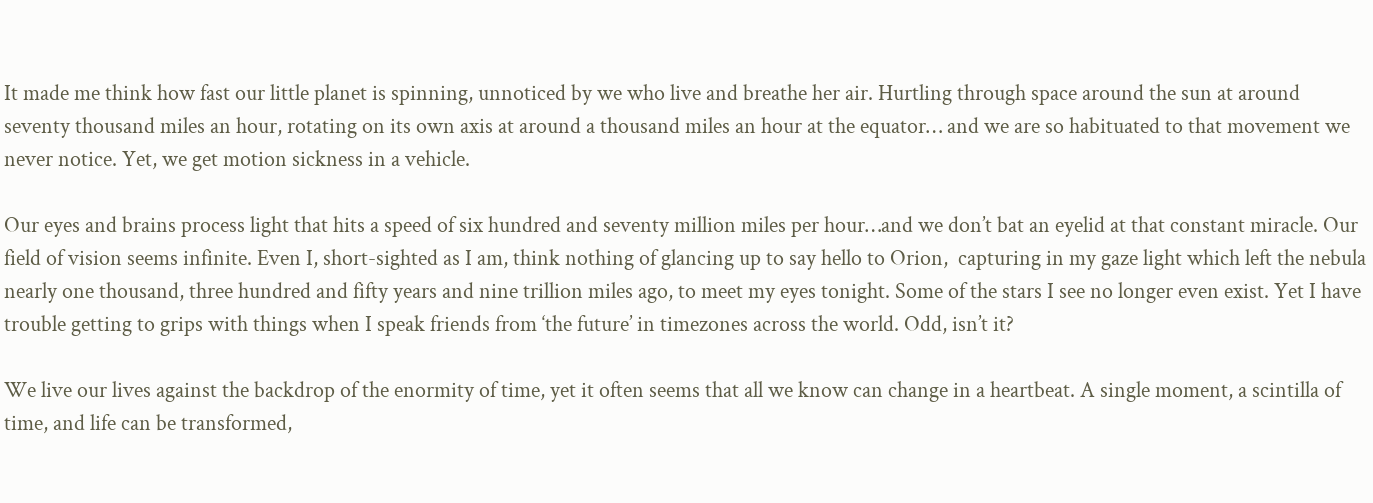It made me think how fast our little planet is spinning, unnoticed by we who live and breathe her air. Hurtling through space around the sun at around seventy thousand miles an hour, rotating on its own axis at around a thousand miles an hour at the equator… and we are so habituated to that movement we never notice. Yet, we get motion sickness in a vehicle.

Our eyes and brains process light that hits a speed of six hundred and seventy million miles per hour…and we don’t bat an eyelid at that constant miracle. Our field of vision seems infinite. Even I, short-sighted as I am, think nothing of glancing up to say hello to Orion,  capturing in my gaze light which left the nebula nearly one thousand, three hundred and fifty years and nine trillion miles ago, to meet my eyes tonight. Some of the stars I see no longer even exist. Yet I have trouble getting to grips with things when I speak friends from ‘the future’ in timezones across the world. Odd, isn’t it?

We live our lives against the backdrop of the enormity of time, yet it often seems that all we know can change in a heartbeat. A single moment, a scintilla of time, and life can be transformed,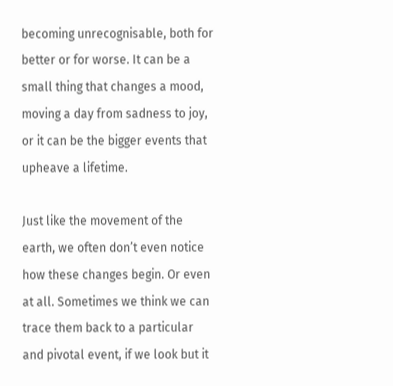becoming unrecognisable, both for better or for worse. It can be a small thing that changes a mood, moving a day from sadness to joy, or it can be the bigger events that upheave a lifetime.

Just like the movement of the earth, we often don’t even notice how these changes begin. Or even at all. Sometimes we think we can trace them back to a particular and pivotal event, if we look but it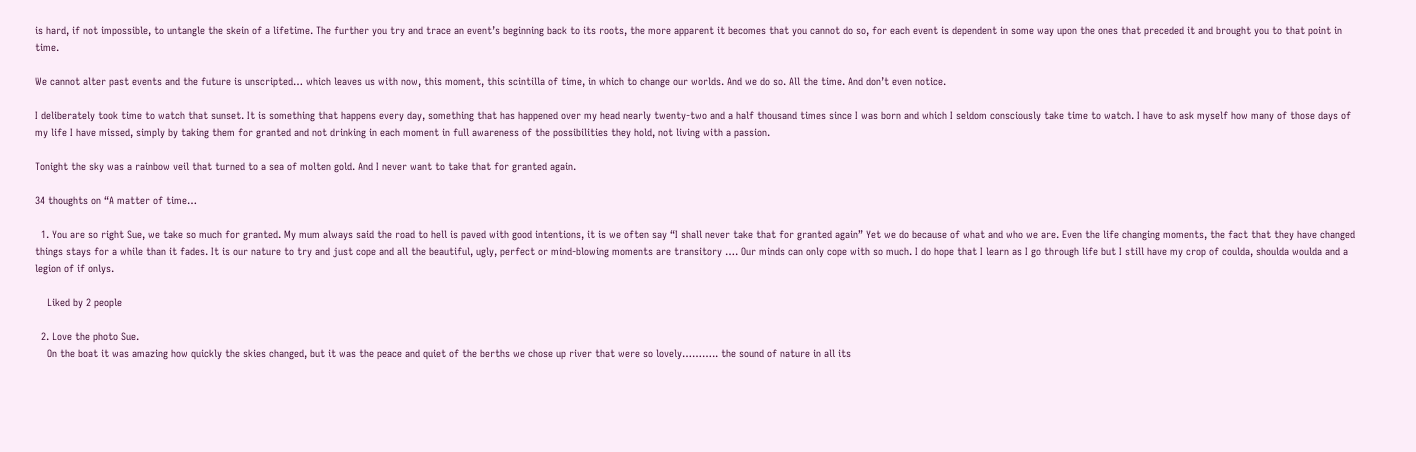is hard, if not impossible, to untangle the skein of a lifetime. The further you try and trace an event’s beginning back to its roots, the more apparent it becomes that you cannot do so, for each event is dependent in some way upon the ones that preceded it and brought you to that point in time.

We cannot alter past events and the future is unscripted… which leaves us with now, this moment, this scintilla of time, in which to change our worlds. And we do so. All the time. And don’t even notice.

I deliberately took time to watch that sunset. It is something that happens every day, something that has happened over my head nearly twenty-two and a half thousand times since I was born and which I seldom consciously take time to watch. I have to ask myself how many of those days of my life I have missed, simply by taking them for granted and not drinking in each moment in full awareness of the possibilities they hold, not living with a passion.

Tonight the sky was a rainbow veil that turned to a sea of molten gold. And I never want to take that for granted again.

34 thoughts on “A matter of time…

  1. You are so right Sue, we take so much for granted. My mum always said the road to hell is paved with good intentions, it is we often say “I shall never take that for granted again” Yet we do because of what and who we are. Even the life changing moments, the fact that they have changed things stays for a while than it fades. It is our nature to try and just cope and all the beautiful, ugly, perfect or mind-blowing moments are transitory …. Our minds can only cope with so much. I do hope that I learn as I go through life but I still have my crop of coulda, shoulda woulda and a legion of if onlys.

    Liked by 2 people

  2. Love the photo Sue.
    On the boat it was amazing how quickly the skies changed, but it was the peace and quiet of the berths we chose up river that were so lovely……….. the sound of nature in all its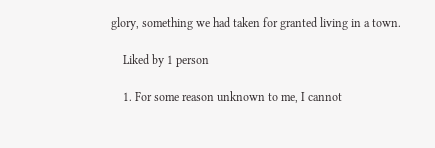glory, something we had taken for granted living in a town.

    Liked by 1 person

    1. For some reason unknown to me, I cannot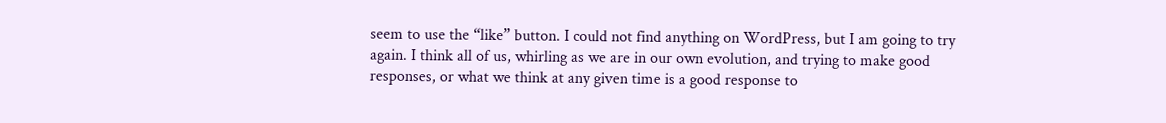seem to use the “like” button. I could not find anything on WordPress, but I am going to try again. I think all of us, whirling as we are in our own evolution, and trying to make good responses, or what we think at any given time is a good response to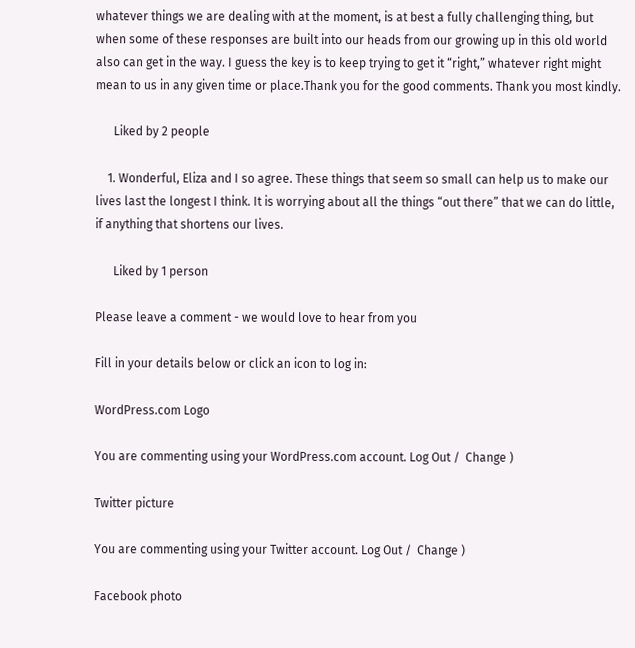whatever things we are dealing with at the moment, is at best a fully challenging thing, but when some of these responses are built into our heads from our growing up in this old world also can get in the way. I guess the key is to keep trying to get it “right,” whatever right might mean to us in any given time or place.Thank you for the good comments. Thank you most kindly.

      Liked by 2 people

    1. Wonderful, Eliza and I so agree. These things that seem so small can help us to make our lives last the longest I think. It is worrying about all the things “out there” that we can do little, if anything that shortens our lives.

      Liked by 1 person

Please leave a comment - we would love to hear from you

Fill in your details below or click an icon to log in:

WordPress.com Logo

You are commenting using your WordPress.com account. Log Out /  Change )

Twitter picture

You are commenting using your Twitter account. Log Out /  Change )

Facebook photo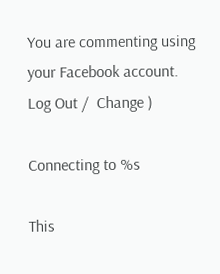You are commenting using your Facebook account. Log Out /  Change )

Connecting to %s

This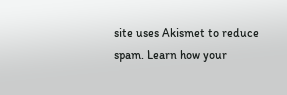site uses Akismet to reduce spam. Learn how your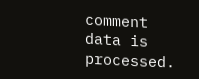comment data is processed.